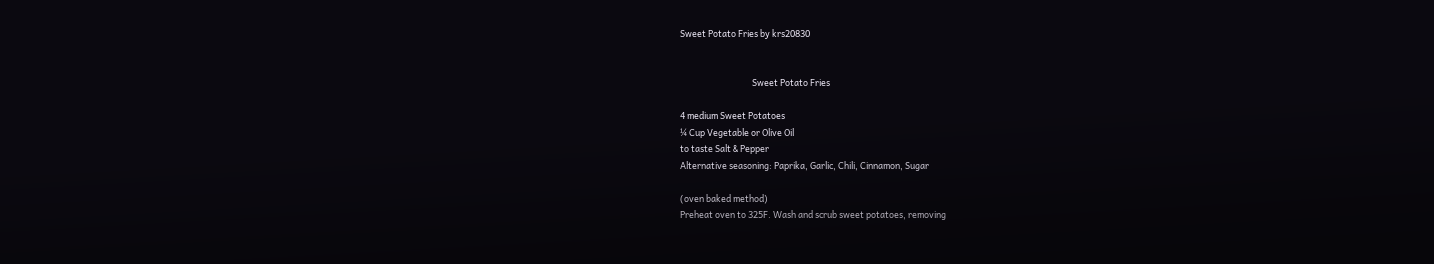Sweet Potato Fries by krs20830


                                    Sweet Potato Fries

4 medium Sweet Potatoes
¼ Cup Vegetable or Olive Oil
to taste Salt & Pepper
Alternative seasoning: Paprika, Garlic, Chili, Cinnamon, Sugar

(oven baked method)
Preheat oven to 325F. Wash and scrub sweet potatoes, removing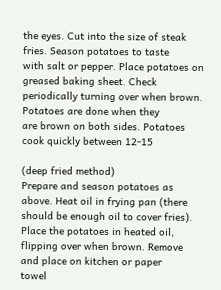the eyes. Cut into the size of steak fries. Season potatoes to taste
with salt or pepper. Place potatoes on greased baking sheet. Check
periodically turning over when brown. Potatoes are done when they
are brown on both sides. Potatoes cook quickly between 12-15

(deep fried method)
Prepare and season potatoes as above. Heat oil in frying pan (there
should be enough oil to cover fries). Place the potatoes in heated oil,
flipping over when brown. Remove and place on kitchen or paper
towel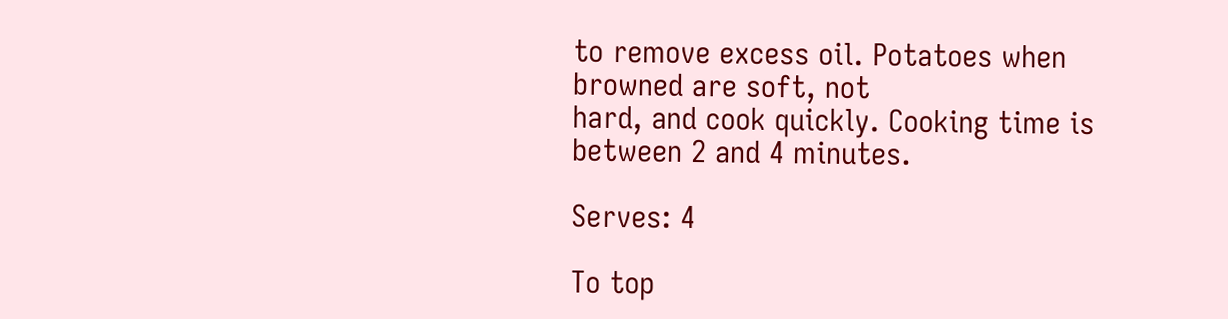to remove excess oil. Potatoes when browned are soft, not
hard, and cook quickly. Cooking time is between 2 and 4 minutes.

Serves: 4

To top